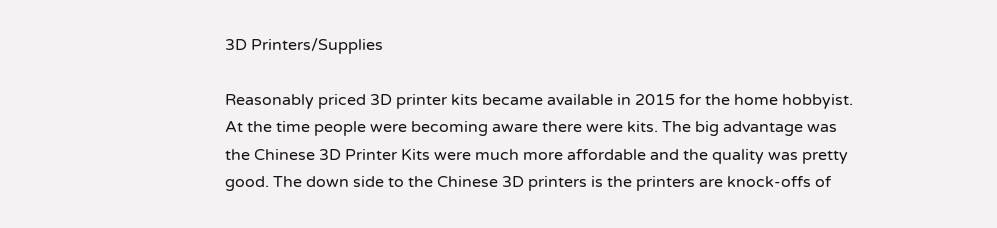3D Printers/Supplies

Reasonably priced 3D printer kits became available in 2015 for the home hobbyist. At the time people were becoming aware there were kits. The big advantage was the Chinese 3D Printer Kits were much more affordable and the quality was pretty good. The down side to the Chinese 3D printers is the printers are knock-offs of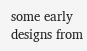some early designs from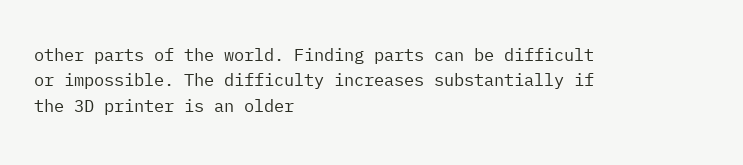other parts of the world. Finding parts can be difficult or impossible. The difficulty increases substantially if the 3D printer is an older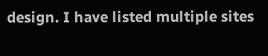design. I have listed multiple sites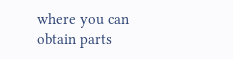where you can obtain parts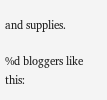and supplies.

%d bloggers like this: